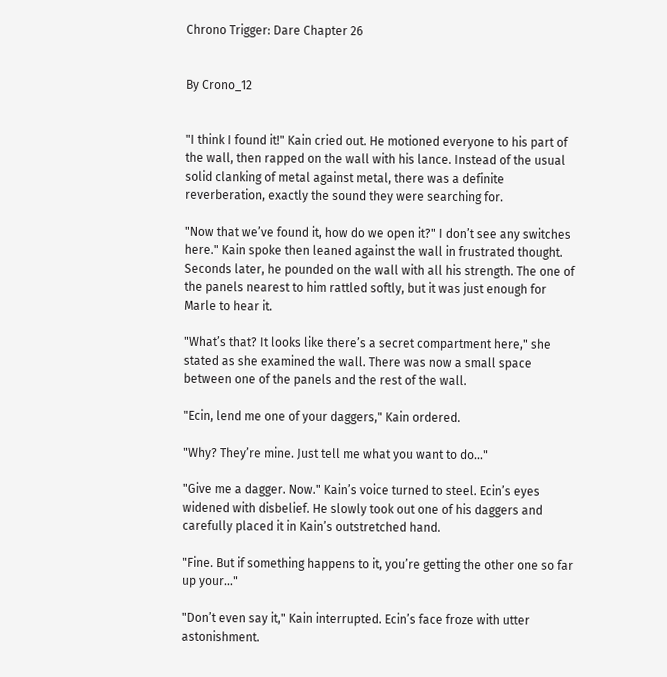Chrono Trigger: Dare Chapter 26


By Crono_12


"I think I found it!" Kain cried out. He motioned everyone to his part of the wall, then rapped on the wall with his lance. Instead of the usual solid clanking of metal against metal, there was a definite reverberation, exactly the sound they were searching for.

"Now that we’ve found it, how do we open it?" I don’t see any switches here." Kain spoke then leaned against the wall in frustrated thought. Seconds later, he pounded on the wall with all his strength. The one of the panels nearest to him rattled softly, but it was just enough for Marle to hear it.

"What’s that? It looks like there’s a secret compartment here," she stated as she examined the wall. There was now a small space between one of the panels and the rest of the wall.

"Ecin, lend me one of your daggers," Kain ordered.

"Why? They’re mine. Just tell me what you want to do…"

"Give me a dagger. Now." Kain’s voice turned to steel. Ecin’s eyes widened with disbelief. He slowly took out one of his daggers and carefully placed it in Kain’s outstretched hand.

"Fine. But if something happens to it, you’re getting the other one so far up your…"

"Don’t even say it," Kain interrupted. Ecin’s face froze with utter astonishment.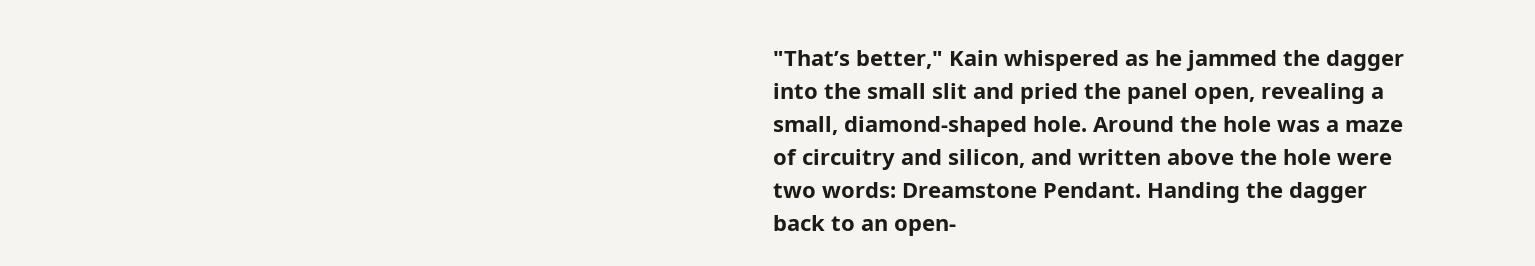"That’s better," Kain whispered as he jammed the dagger into the small slit and pried the panel open, revealing a small, diamond-shaped hole. Around the hole was a maze of circuitry and silicon, and written above the hole were two words: Dreamstone Pendant. Handing the dagger back to an open-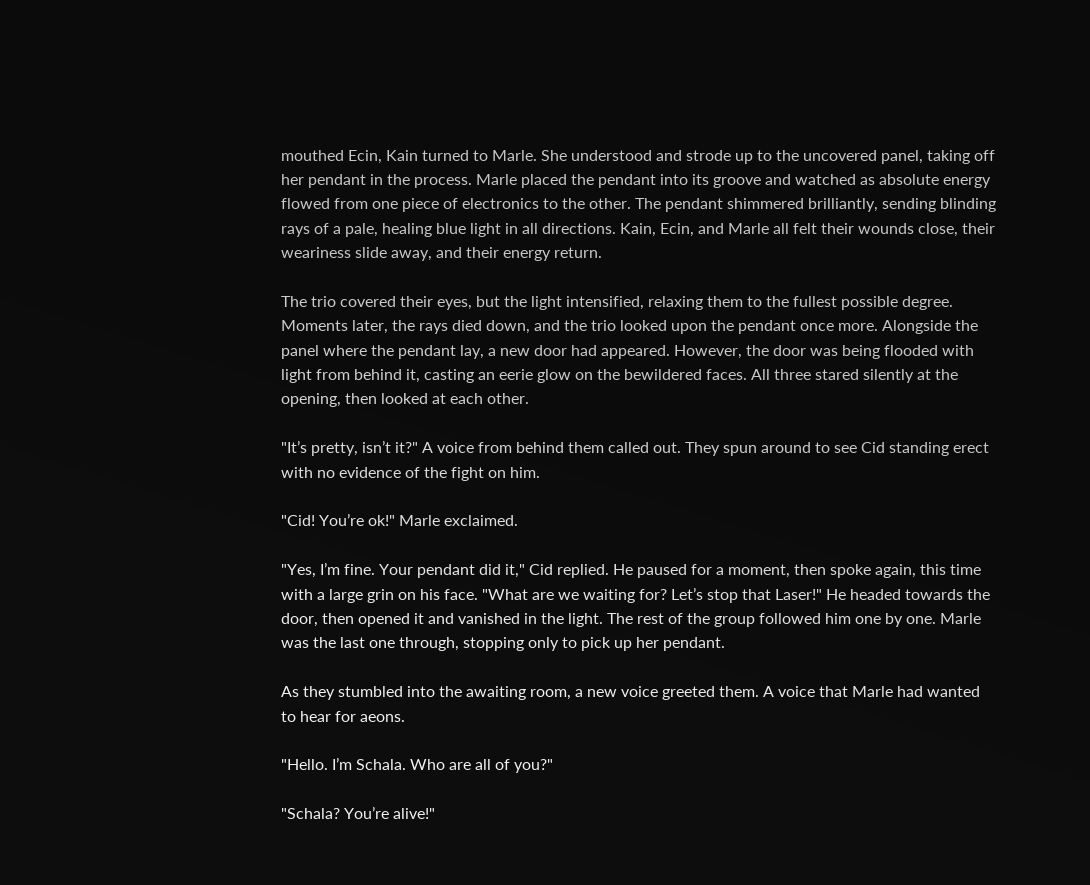mouthed Ecin, Kain turned to Marle. She understood and strode up to the uncovered panel, taking off her pendant in the process. Marle placed the pendant into its groove and watched as absolute energy flowed from one piece of electronics to the other. The pendant shimmered brilliantly, sending blinding rays of a pale, healing blue light in all directions. Kain, Ecin, and Marle all felt their wounds close, their weariness slide away, and their energy return.

The trio covered their eyes, but the light intensified, relaxing them to the fullest possible degree. Moments later, the rays died down, and the trio looked upon the pendant once more. Alongside the panel where the pendant lay, a new door had appeared. However, the door was being flooded with light from behind it, casting an eerie glow on the bewildered faces. All three stared silently at the opening, then looked at each other.

"It’s pretty, isn’t it?" A voice from behind them called out. They spun around to see Cid standing erect with no evidence of the fight on him.

"Cid! You’re ok!" Marle exclaimed.

"Yes, I’m fine. Your pendant did it," Cid replied. He paused for a moment, then spoke again, this time with a large grin on his face. "What are we waiting for? Let’s stop that Laser!" He headed towards the door, then opened it and vanished in the light. The rest of the group followed him one by one. Marle was the last one through, stopping only to pick up her pendant.

As they stumbled into the awaiting room, a new voice greeted them. A voice that Marle had wanted to hear for aeons.

"Hello. I’m Schala. Who are all of you?"

"Schala? You’re alive!"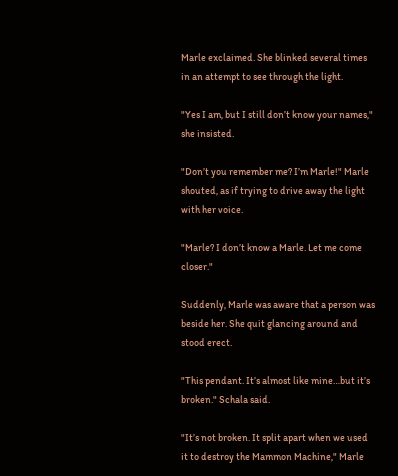Marle exclaimed. She blinked several times in an attempt to see through the light.

"Yes I am, but I still don’t know your names," she insisted.

"Don’t you remember me? I’m Marle!" Marle shouted, as if trying to drive away the light with her voice.

"Marle? I don’t know a Marle. Let me come closer."

Suddenly, Marle was aware that a person was beside her. She quit glancing around and stood erect.

"This pendant. It’s almost like mine…but it’s broken." Schala said.

"It’s not broken. It split apart when we used it to destroy the Mammon Machine," Marle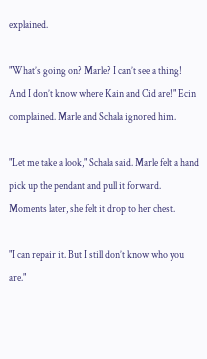explained.

"What’s going on? Marle? I can’t see a thing! And I don’t know where Kain and Cid are!" Ecin complained. Marle and Schala ignored him.

"Let me take a look," Schala said. Marle felt a hand pick up the pendant and pull it forward. Moments later, she felt it drop to her chest.

"I can repair it. But I still don’t know who you are."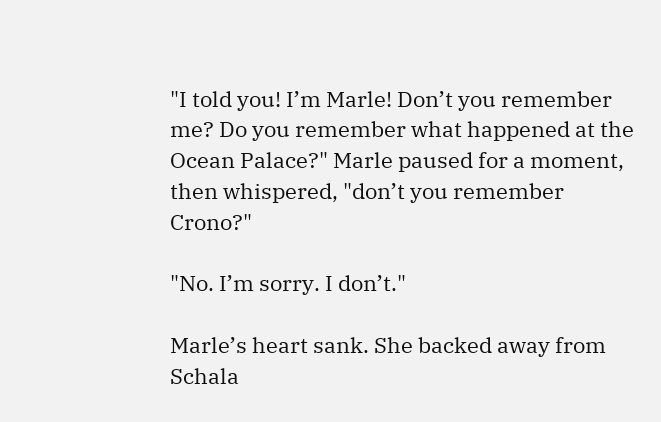"I told you! I’m Marle! Don’t you remember me? Do you remember what happened at the Ocean Palace?" Marle paused for a moment, then whispered, "don’t you remember Crono?"

"No. I’m sorry. I don’t."

Marle’s heart sank. She backed away from Schala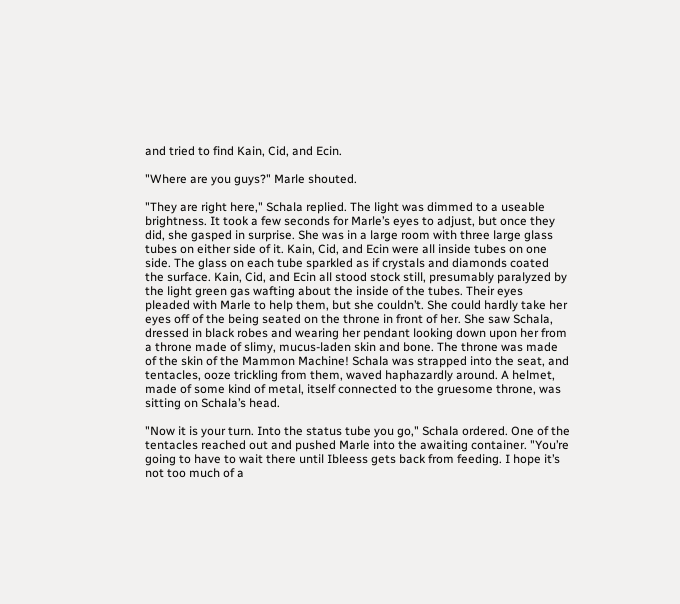and tried to find Kain, Cid, and Ecin.

"Where are you guys?" Marle shouted.

"They are right here," Schala replied. The light was dimmed to a useable brightness. It took a few seconds for Marle’s eyes to adjust, but once they did, she gasped in surprise. She was in a large room with three large glass tubes on either side of it. Kain, Cid, and Ecin were all inside tubes on one side. The glass on each tube sparkled as if crystals and diamonds coated the surface. Kain, Cid, and Ecin all stood stock still, presumably paralyzed by the light green gas wafting about the inside of the tubes. Their eyes pleaded with Marle to help them, but she couldn’t. She could hardly take her eyes off of the being seated on the throne in front of her. She saw Schala, dressed in black robes and wearing her pendant looking down upon her from a throne made of slimy, mucus-laden skin and bone. The throne was made of the skin of the Mammon Machine! Schala was strapped into the seat, and tentacles, ooze trickling from them, waved haphazardly around. A helmet, made of some kind of metal, itself connected to the gruesome throne, was sitting on Schala’s head.

"Now it is your turn. Into the status tube you go," Schala ordered. One of the tentacles reached out and pushed Marle into the awaiting container. "You’re going to have to wait there until Ibleess gets back from feeding. I hope it’s not too much of a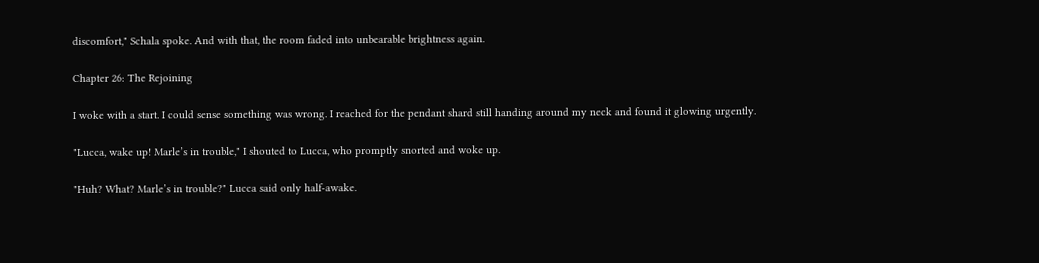discomfort," Schala spoke. And with that, the room faded into unbearable brightness again.

Chapter 26: The Rejoining

I woke with a start. I could sense something was wrong. I reached for the pendant shard still handing around my neck and found it glowing urgently.

"Lucca, wake up! Marle’s in trouble," I shouted to Lucca, who promptly snorted and woke up.

"Huh? What? Marle’s in trouble?" Lucca said only half-awake.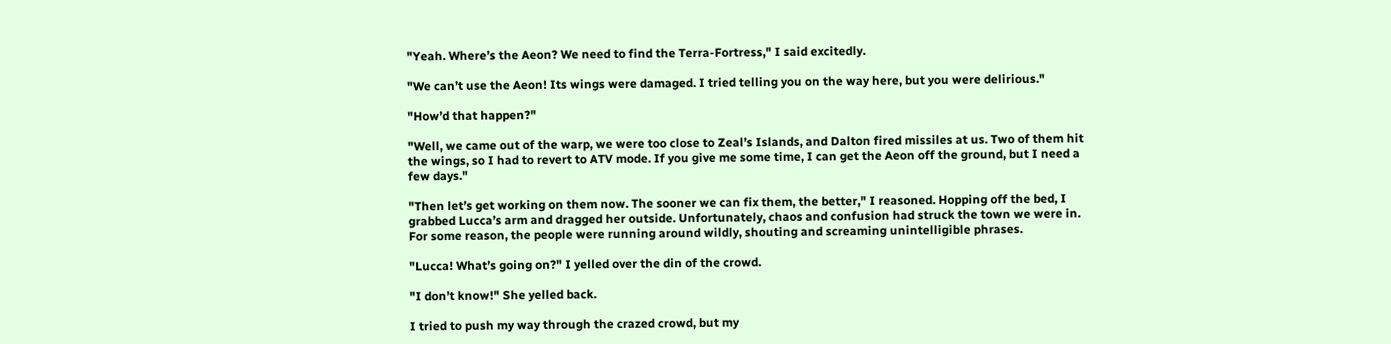"Yeah. Where’s the Aeon? We need to find the Terra-Fortress," I said excitedly.

"We can’t use the Aeon! Its wings were damaged. I tried telling you on the way here, but you were delirious."

"How’d that happen?"

"Well, we came out of the warp, we were too close to Zeal’s Islands, and Dalton fired missiles at us. Two of them hit the wings, so I had to revert to ATV mode. If you give me some time, I can get the Aeon off the ground, but I need a few days."

"Then let’s get working on them now. The sooner we can fix them, the better," I reasoned. Hopping off the bed, I grabbed Lucca’s arm and dragged her outside. Unfortunately, chaos and confusion had struck the town we were in. For some reason, the people were running around wildly, shouting and screaming unintelligible phrases.

"Lucca! What’s going on?" I yelled over the din of the crowd.

"I don’t know!" She yelled back.

I tried to push my way through the crazed crowd, but my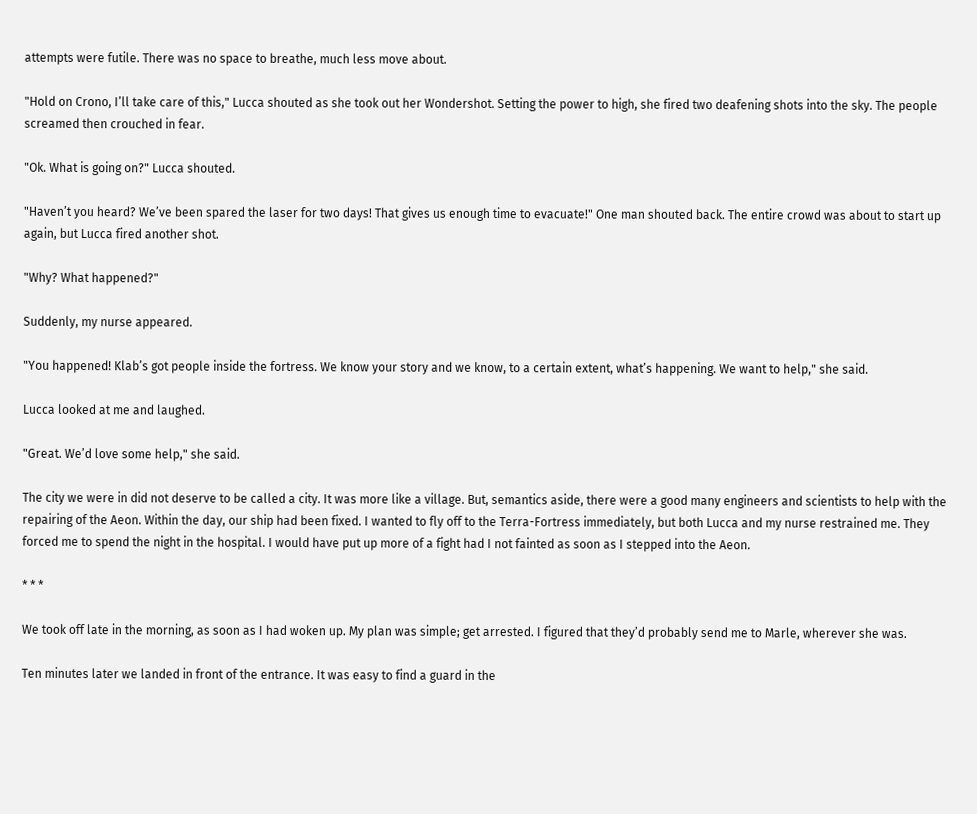attempts were futile. There was no space to breathe, much less move about.

"Hold on Crono, I’ll take care of this," Lucca shouted as she took out her Wondershot. Setting the power to high, she fired two deafening shots into the sky. The people screamed then crouched in fear.

"Ok. What is going on?" Lucca shouted.

"Haven’t you heard? We’ve been spared the laser for two days! That gives us enough time to evacuate!" One man shouted back. The entire crowd was about to start up again, but Lucca fired another shot.

"Why? What happened?"

Suddenly, my nurse appeared.

"You happened! Klab’s got people inside the fortress. We know your story and we know, to a certain extent, what’s happening. We want to help," she said.

Lucca looked at me and laughed.

"Great. We’d love some help," she said.

The city we were in did not deserve to be called a city. It was more like a village. But, semantics aside, there were a good many engineers and scientists to help with the repairing of the Aeon. Within the day, our ship had been fixed. I wanted to fly off to the Terra-Fortress immediately, but both Lucca and my nurse restrained me. They forced me to spend the night in the hospital. I would have put up more of a fight had I not fainted as soon as I stepped into the Aeon.

* * *

We took off late in the morning, as soon as I had woken up. My plan was simple; get arrested. I figured that they’d probably send me to Marle, wherever she was.

Ten minutes later we landed in front of the entrance. It was easy to find a guard in the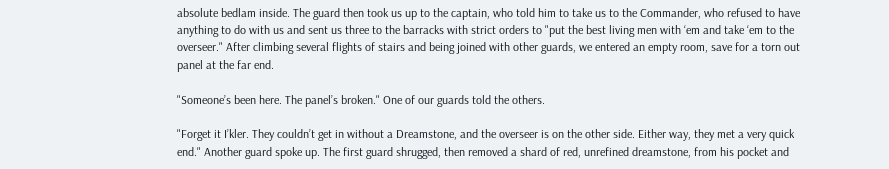absolute bedlam inside. The guard then took us up to the captain, who told him to take us to the Commander, who refused to have anything to do with us and sent us three to the barracks with strict orders to "put the best living men with ‘em and take ‘em to the overseer." After climbing several flights of stairs and being joined with other guards, we entered an empty room, save for a torn out panel at the far end.

"Someone’s been here. The panel’s broken." One of our guards told the others.

"Forget it I’kler. They couldn’t get in without a Dreamstone, and the overseer is on the other side. Either way, they met a very quick end." Another guard spoke up. The first guard shrugged, then removed a shard of red, unrefined dreamstone, from his pocket and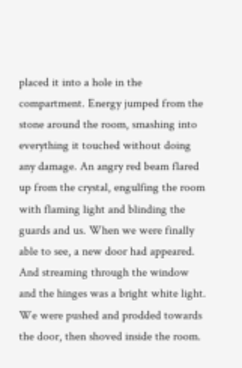placed it into a hole in the compartment. Energy jumped from the stone around the room, smashing into everything it touched without doing any damage. An angry red beam flared up from the crystal, engulfing the room with flaming light and blinding the guards and us. When we were finally able to see, a new door had appeared. And streaming through the window and the hinges was a bright white light. We were pushed and prodded towards the door, then shoved inside the room.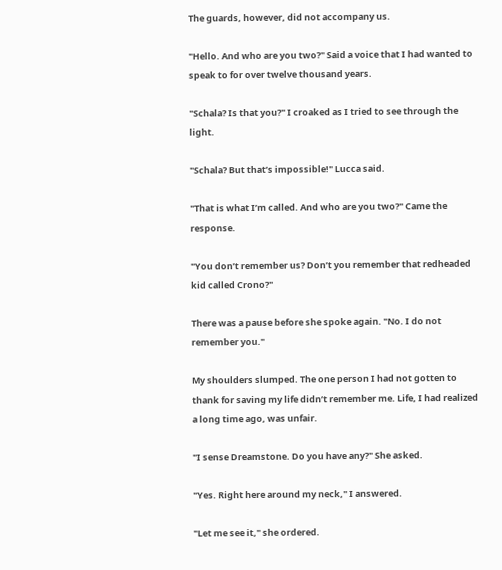The guards, however, did not accompany us.

"Hello. And who are you two?" Said a voice that I had wanted to speak to for over twelve thousand years.

"Schala? Is that you?" I croaked as I tried to see through the light.

"Schala? But that’s impossible!" Lucca said.

"That is what I’m called. And who are you two?" Came the response.

"You don’t remember us? Don’t you remember that redheaded kid called Crono?"

There was a pause before she spoke again. "No. I do not remember you."

My shoulders slumped. The one person I had not gotten to thank for saving my life didn’t remember me. Life, I had realized a long time ago, was unfair.

"I sense Dreamstone. Do you have any?" She asked.

"Yes. Right here around my neck," I answered.

"Let me see it," she ordered.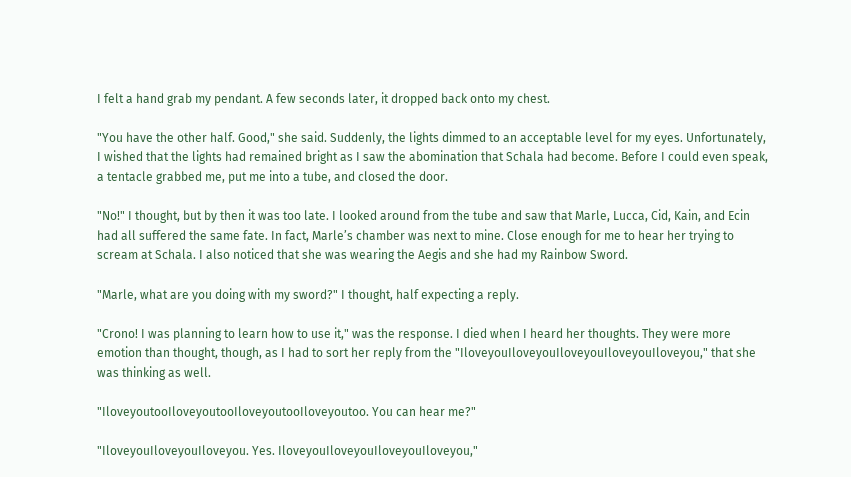I felt a hand grab my pendant. A few seconds later, it dropped back onto my chest.

"You have the other half. Good," she said. Suddenly, the lights dimmed to an acceptable level for my eyes. Unfortunately, I wished that the lights had remained bright as I saw the abomination that Schala had become. Before I could even speak, a tentacle grabbed me, put me into a tube, and closed the door.

"No!" I thought, but by then it was too late. I looked around from the tube and saw that Marle, Lucca, Cid, Kain, and Ecin had all suffered the same fate. In fact, Marle’s chamber was next to mine. Close enough for me to hear her trying to scream at Schala. I also noticed that she was wearing the Aegis and she had my Rainbow Sword.

"Marle, what are you doing with my sword?" I thought, half expecting a reply.

"Crono! I was planning to learn how to use it," was the response. I died when I heard her thoughts. They were more emotion than thought, though, as I had to sort her reply from the "IloveyouIloveyouIloveyouIloveyouIloveyou," that she was thinking as well.

"IloveyoutooIloveyoutooIloveyoutooIloveyoutoo. You can hear me?"

"IloveyouIloveyouIloveyou. Yes. IloveyouIloveyouIloveyouIloveyou,"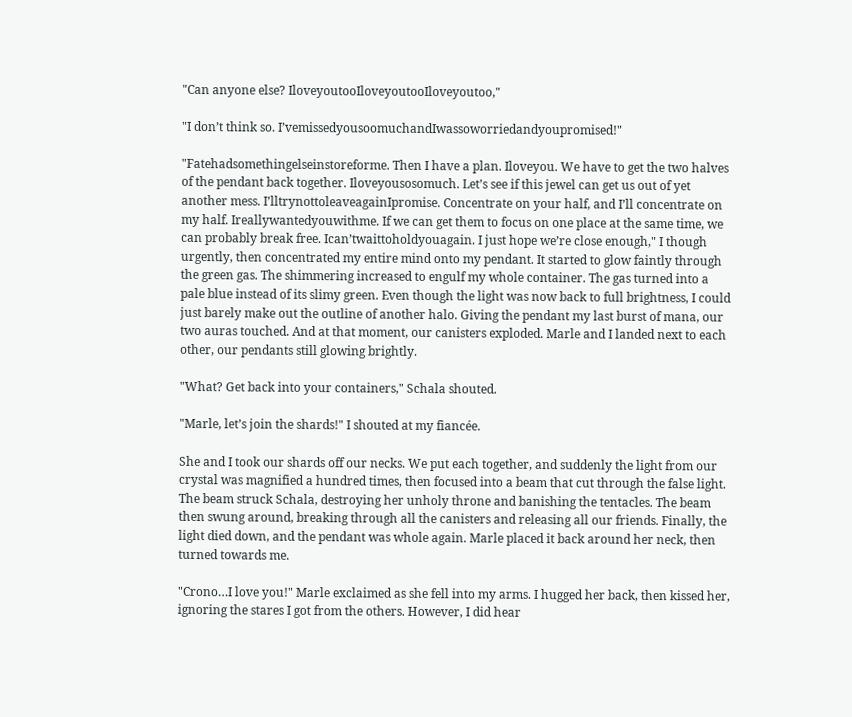"Can anyone else? IloveyoutooIloveyoutooIloveyoutoo,"

"I don’t think so. I’vemissedyousoomuchandIwassoworriedandyoupromised!"

"Fatehadsomethingelseinstoreforme. Then I have a plan. Iloveyou. We have to get the two halves of the pendant back together. Iloveyousosomuch. Let’s see if this jewel can get us out of yet another mess. I’lltrynottoleaveagainIpromise. Concentrate on your half, and I’ll concentrate on my half. Ireallywantedyouwithme. If we can get them to focus on one place at the same time, we can probably break free. Ican’twaittoholdyouagain. I just hope we’re close enough," I though urgently, then concentrated my entire mind onto my pendant. It started to glow faintly through the green gas. The shimmering increased to engulf my whole container. The gas turned into a pale blue instead of its slimy green. Even though the light was now back to full brightness, I could just barely make out the outline of another halo. Giving the pendant my last burst of mana, our two auras touched. And at that moment, our canisters exploded. Marle and I landed next to each other, our pendants still glowing brightly.

"What? Get back into your containers," Schala shouted.

"Marle, let’s join the shards!" I shouted at my fiancée.

She and I took our shards off our necks. We put each together, and suddenly the light from our crystal was magnified a hundred times, then focused into a beam that cut through the false light. The beam struck Schala, destroying her unholy throne and banishing the tentacles. The beam then swung around, breaking through all the canisters and releasing all our friends. Finally, the light died down, and the pendant was whole again. Marle placed it back around her neck, then turned towards me.

"Crono…I love you!" Marle exclaimed as she fell into my arms. I hugged her back, then kissed her, ignoring the stares I got from the others. However, I did hear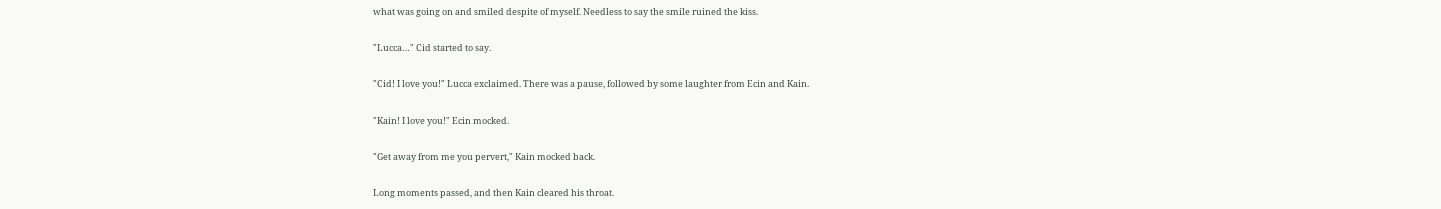what was going on and smiled despite of myself. Needless to say the smile ruined the kiss.

"Lucca…" Cid started to say.

"Cid! I love you!" Lucca exclaimed. There was a pause, followed by some laughter from Ecin and Kain.

"Kain! I love you!" Ecin mocked.

"Get away from me you pervert," Kain mocked back.

Long moments passed, and then Kain cleared his throat.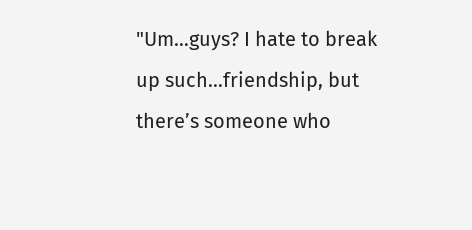"Um…guys? I hate to break up such…friendship, but there’s someone who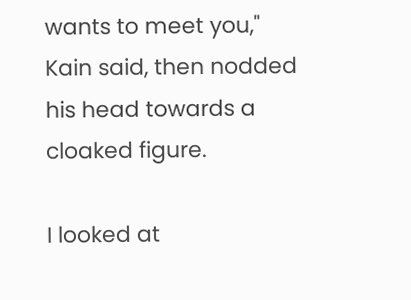wants to meet you," Kain said, then nodded his head towards a cloaked figure.

I looked at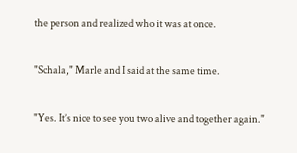the person and realized who it was at once.

"Schala," Marle and I said at the same time.

"Yes. It’s nice to see you two alive and together again."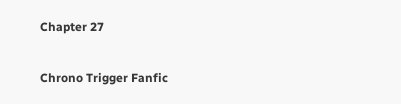Chapter 27

Chrono Trigger Fanfic